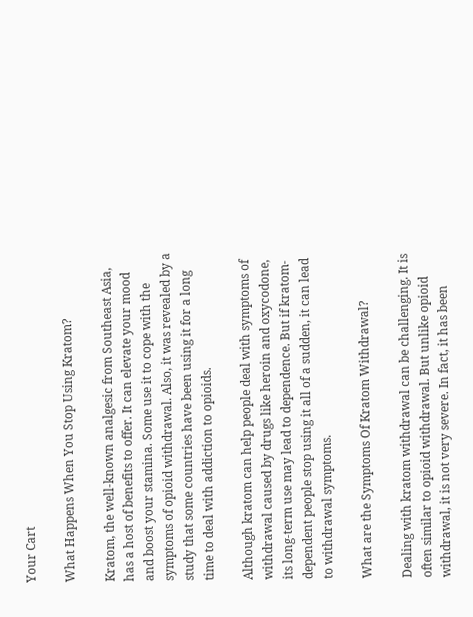Your Cart

What Happens When You Stop Using Kratom?

Kratom, the well-known analgesic from Southeast Asia, has a host of benefits to offer. It can elevate your mood and boost your stamina. Some use it to cope with the symptoms of opioid withdrawal. Also, it was revealed by a study that some countries have been using it for a long time to deal with addiction to opioids.

Although kratom can help people deal with symptoms of withdrawal caused by drugs like heroin and oxycodone, its long-term use may lead to dependence. But if kratom-dependent people stop using it all of a sudden, it can lead to withdrawal symptoms.

What are the Symptoms Of Kratom Withdrawal?

Dealing with kratom withdrawal can be challenging. It is often similar to opioid withdrawal. But unlike opioid withdrawal, it is not very severe. In fact, it has been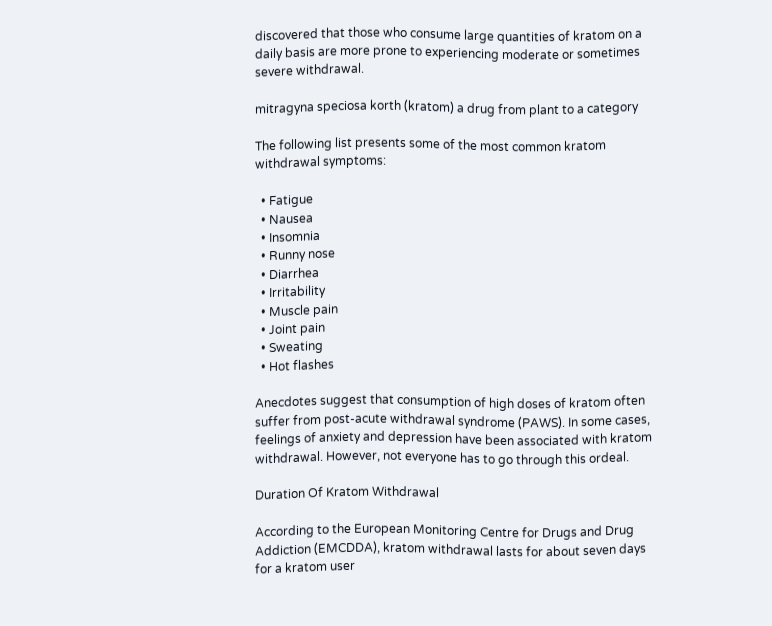discovered that those who consume large quantities of kratom on a daily basis are more prone to experiencing moderate or sometimes severe withdrawal.

mitragyna speciosa korth (kratom) a drug from plant to a category

The following list presents some of the most common kratom withdrawal symptoms:

  • Fatigue
  • Nausea
  • Insomnia
  • Runny nose
  • Diarrhea
  • Irritability
  • Muscle pain
  • Joint pain
  • Sweating
  • Hot flashes

Anecdotes suggest that consumption of high doses of kratom often suffer from post-acute withdrawal syndrome (PAWS). In some cases, feelings of anxiety and depression have been associated with kratom withdrawal. However, not everyone has to go through this ordeal.

Duration Of Kratom Withdrawal

According to the European Monitoring Centre for Drugs and Drug Addiction (EMCDDA), kratom withdrawal lasts for about seven days for a kratom user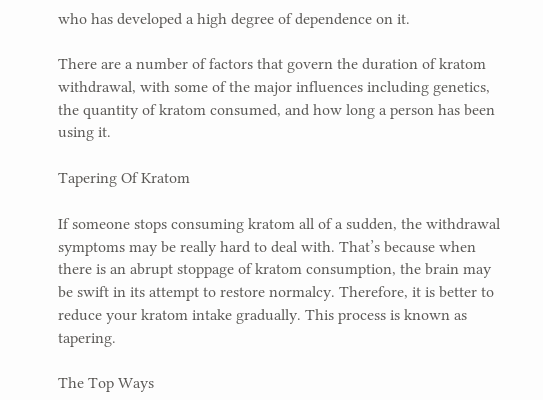who has developed a high degree of dependence on it.

There are a number of factors that govern the duration of kratom withdrawal, with some of the major influences including genetics, the quantity of kratom consumed, and how long a person has been using it.

Tapering Of Kratom

If someone stops consuming kratom all of a sudden, the withdrawal symptoms may be really hard to deal with. That’s because when there is an abrupt stoppage of kratom consumption, the brain may be swift in its attempt to restore normalcy. Therefore, it is better to reduce your kratom intake gradually. This process is known as tapering.

The Top Ways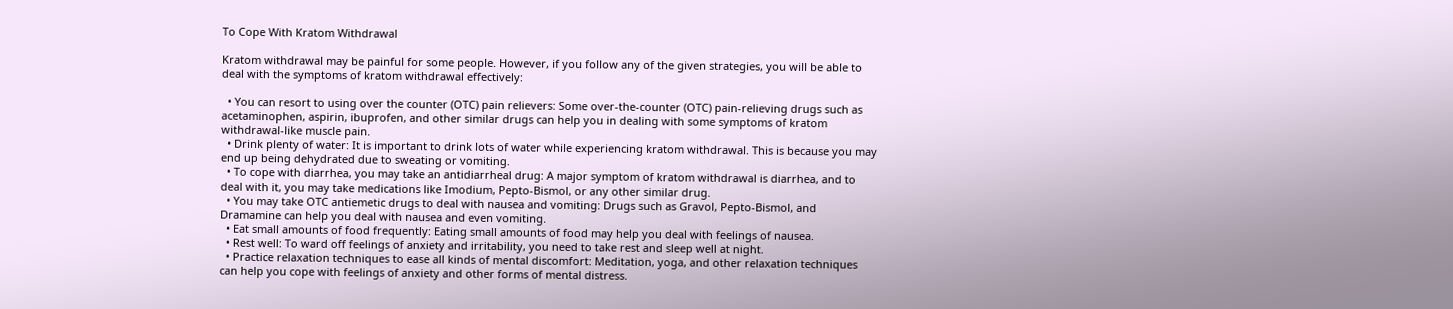To Cope With Kratom Withdrawal

Kratom withdrawal may be painful for some people. However, if you follow any of the given strategies, you will be able to deal with the symptoms of kratom withdrawal effectively:

  • You can resort to using over the counter (OTC) pain relievers: Some over-the-counter (OTC) pain-relieving drugs such as acetaminophen, aspirin, ibuprofen, and other similar drugs can help you in dealing with some symptoms of kratom withdrawal-like muscle pain.
  • Drink plenty of water: It is important to drink lots of water while experiencing kratom withdrawal. This is because you may end up being dehydrated due to sweating or vomiting.
  • To cope with diarrhea, you may take an antidiarrheal drug: A major symptom of kratom withdrawal is diarrhea, and to deal with it, you may take medications like Imodium, Pepto-Bismol, or any other similar drug.
  • You may take OTC antiemetic drugs to deal with nausea and vomiting: Drugs such as Gravol, Pepto-Bismol, and Dramamine can help you deal with nausea and even vomiting.
  • Eat small amounts of food frequently: Eating small amounts of food may help you deal with feelings of nausea.
  • Rest well: To ward off feelings of anxiety and irritability, you need to take rest and sleep well at night.
  • Practice relaxation techniques to ease all kinds of mental discomfort: Meditation, yoga, and other relaxation techniques can help you cope with feelings of anxiety and other forms of mental distress.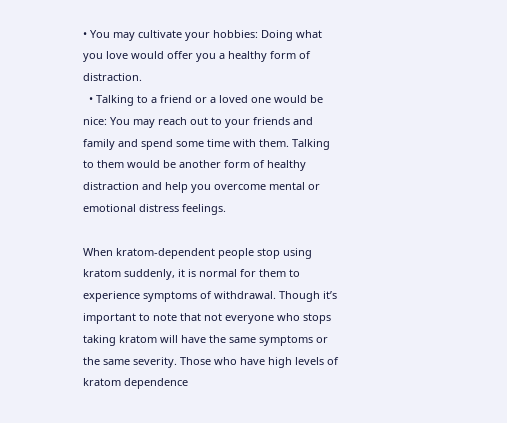• You may cultivate your hobbies: Doing what you love would offer you a healthy form of distraction.
  • Talking to a friend or a loved one would be nice: You may reach out to your friends and family and spend some time with them. Talking to them would be another form of healthy distraction and help you overcome mental or emotional distress feelings.

When kratom-dependent people stop using kratom suddenly, it is normal for them to experience symptoms of withdrawal. Though it’s important to note that not everyone who stops taking kratom will have the same symptoms or the same severity. Those who have high levels of kratom dependence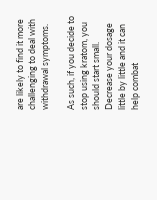are likely to find it more challenging to deal with withdrawal symptoms.

As such, if you decide to stop using kratom, you should start small. Decrease your dosage little by little and it can help combat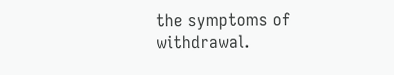the symptoms of withdrawal.